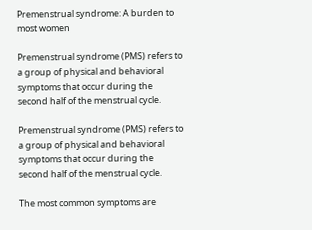Premenstrual syndrome: A burden to most women

Premenstrual syndrome (PMS) refers to a group of physical and behavioral symptoms that occur during the second half of the menstrual cycle.

Premenstrual syndrome (PMS) refers to a group of physical and behavioral symptoms that occur during the second half of the menstrual cycle.

The most common symptoms are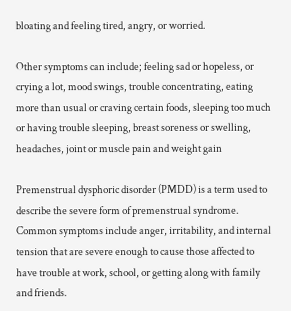bloating and feeling tired, angry, or worried.

Other symptoms can include; feeling sad or hopeless, or crying a lot, mood swings, trouble concentrating, eating more than usual or craving certain foods, sleeping too much or having trouble sleeping, breast soreness or swelling, headaches, joint or muscle pain and weight gain

Premenstrual dysphoric disorder (PMDD) is a term used to describe the severe form of premenstrual syndrome. Common symptoms include anger, irritability, and internal tension that are severe enough to cause those affected to have trouble at work, school, or getting along with family and friends.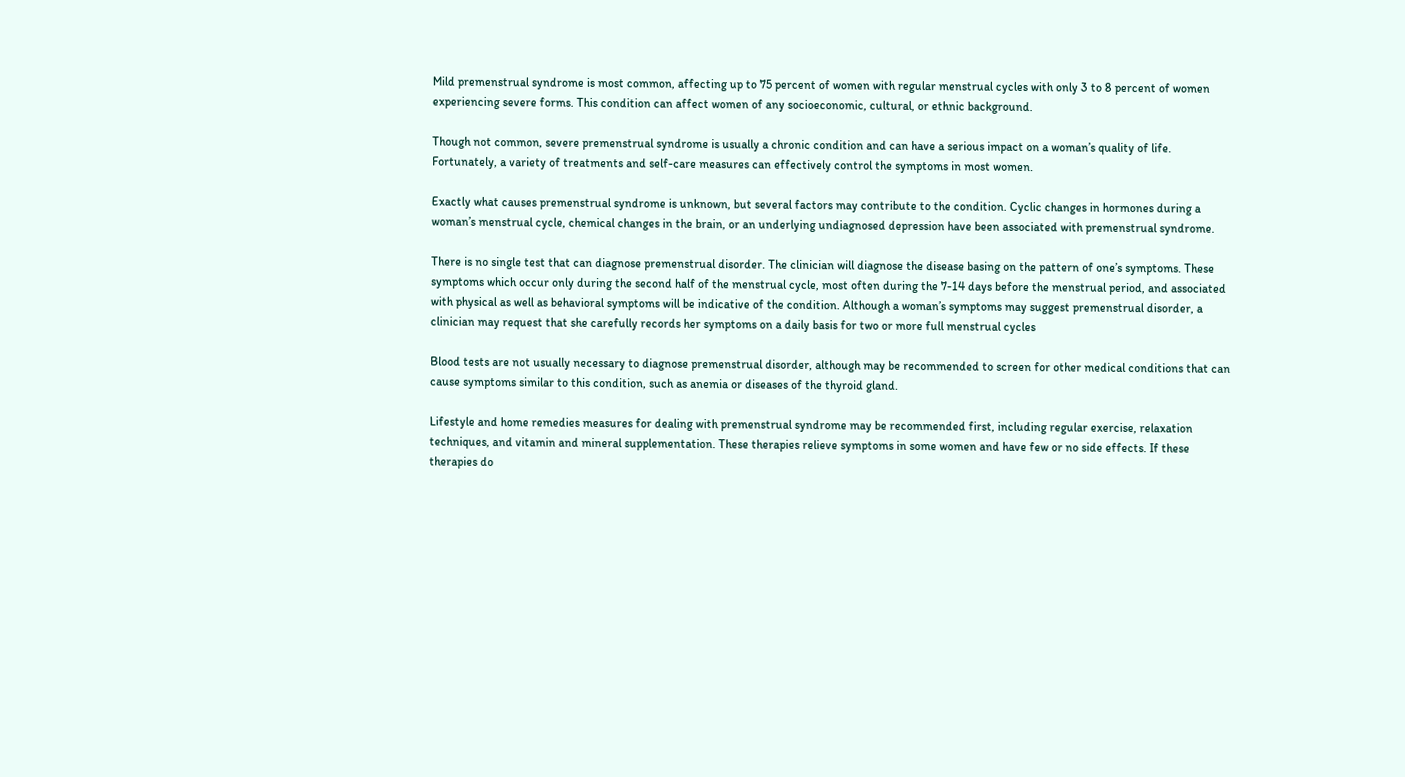Mild premenstrual syndrome is most common, affecting up to 75 percent of women with regular menstrual cycles with only 3 to 8 percent of women experiencing severe forms. This condition can affect women of any socioeconomic, cultural, or ethnic background.

Though not common, severe premenstrual syndrome is usually a chronic condition and can have a serious impact on a woman’s quality of life. Fortunately, a variety of treatments and self-care measures can effectively control the symptoms in most women.

Exactly what causes premenstrual syndrome is unknown, but several factors may contribute to the condition. Cyclic changes in hormones during a woman’s menstrual cycle, chemical changes in the brain, or an underlying undiagnosed depression have been associated with premenstrual syndrome.

There is no single test that can diagnose premenstrual disorder. The clinician will diagnose the disease basing on the pattern of one’s symptoms. These symptoms which occur only during the second half of the menstrual cycle, most often during the 7-14 days before the menstrual period, and associated with physical as well as behavioral symptoms will be indicative of the condition. Although a woman’s symptoms may suggest premenstrual disorder, a clinician may request that she carefully records her symptoms on a daily basis for two or more full menstrual cycles

Blood tests are not usually necessary to diagnose premenstrual disorder, although may be recommended to screen for other medical conditions that can cause symptoms similar to this condition, such as anemia or diseases of the thyroid gland.

Lifestyle and home remedies measures for dealing with premenstrual syndrome may be recommended first, including regular exercise, relaxation techniques, and vitamin and mineral supplementation. These therapies relieve symptoms in some women and have few or no side effects. If these therapies do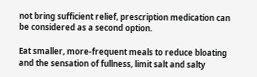not bring sufficient relief, prescription medication can be considered as a second option.

Eat smaller, more-frequent meals to reduce bloating and the sensation of fullness, limit salt and salty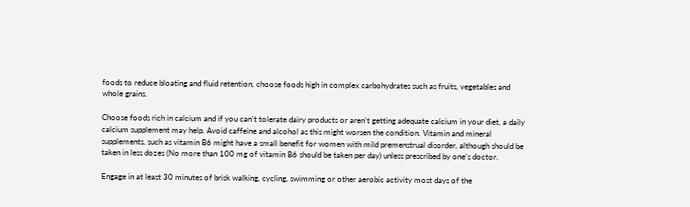foods to reduce bloating and fluid retention, choose foods high in complex carbohydrates such as fruits, vegetables and whole grains.

Choose foods rich in calcium and if you can’t tolerate dairy products or aren’t getting adequate calcium in your diet, a daily calcium supplement may help. Avoid caffeine and alcohol as this might worsen the condition. Vitamin and mineral supplements, such as vitamin B6 might have a small benefit for women with mild premenstrual disorder, although should be taken in less dozes (No more than 100 mg of vitamin B6 should be taken per day) unless prescribed by one’s doctor.

Engage in at least 30 minutes of brisk walking, cycling, swimming or other aerobic activity most days of the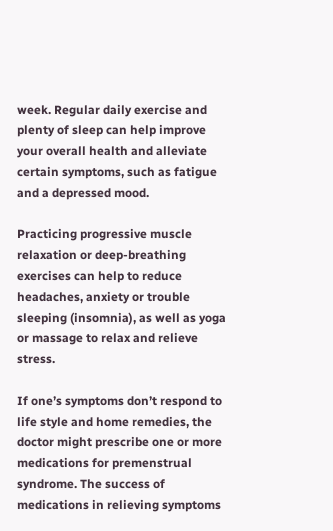week. Regular daily exercise and plenty of sleep can help improve your overall health and alleviate certain symptoms, such as fatigue and a depressed mood.

Practicing progressive muscle relaxation or deep-breathing exercises can help to reduce headaches, anxiety or trouble sleeping (insomnia), as well as yoga or massage to relax and relieve stress.

If one’s symptoms don’t respond to life style and home remedies, the doctor might prescribe one or more medications for premenstrual syndrome. The success of medications in relieving symptoms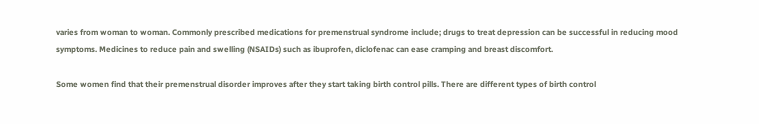varies from woman to woman. Commonly prescribed medications for premenstrual syndrome include; drugs to treat depression can be successful in reducing mood symptoms. Medicines to reduce pain and swelling (NSAIDs) such as ibuprofen, diclofenac can ease cramping and breast discomfort.

Some women find that their premenstrual disorder improves after they start taking birth control pills. There are different types of birth control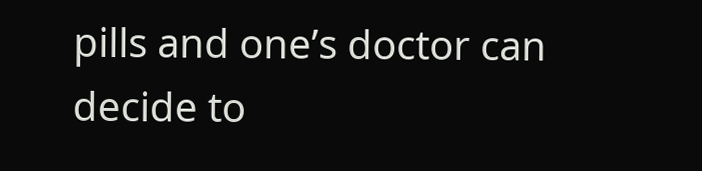pills and one’s doctor can decide to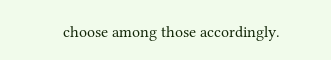choose among those accordingly.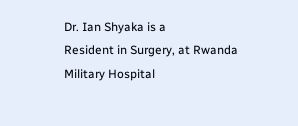Dr. Ian Shyaka is a
Resident in Surgery, at Rwanda Military Hospital